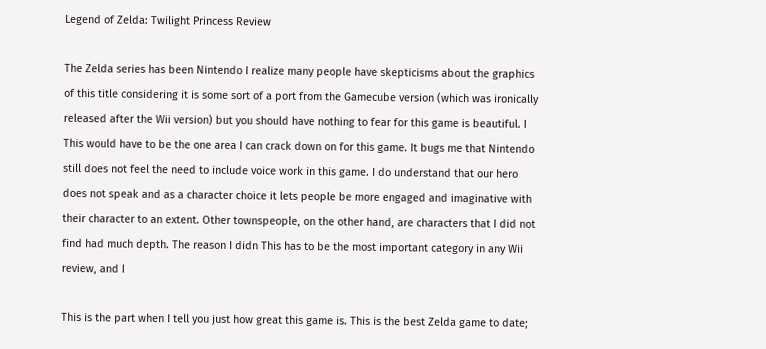Legend of Zelda: Twilight Princess Review

The Zelda series has been Nintendo I realize many people have skepticisms about the graphics of this title considering it is some sort of a port from the Gamecube version (which was ironically released after the Wii version) but you should have nothing to fear for this game is beautiful. I This would have to be the one area I can crack down on for this game. It bugs me that Nintendo still does not feel the need to include voice work in this game. I do understand that our hero does not speak and as a character choice it lets people be more engaged and imaginative with their character to an extent. Other townspeople, on the other hand, are characters that I did not find had much depth. The reason I didn This has to be the most important category in any Wii review, and I

This is the part when I tell you just how great this game is. This is the best Zelda game to date;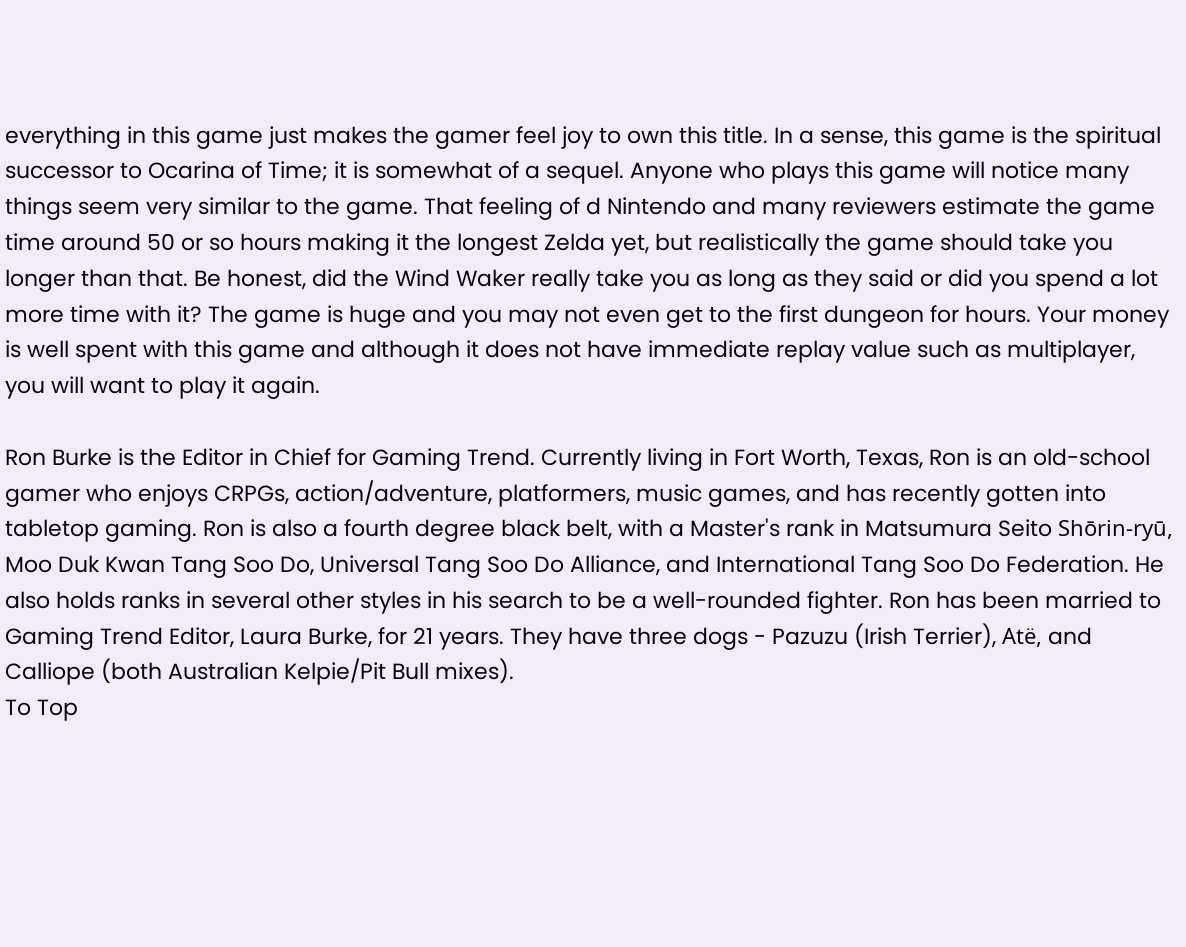everything in this game just makes the gamer feel joy to own this title. In a sense, this game is the spiritual successor to Ocarina of Time; it is somewhat of a sequel. Anyone who plays this game will notice many things seem very similar to the game. That feeling of d Nintendo and many reviewers estimate the game time around 50 or so hours making it the longest Zelda yet, but realistically the game should take you longer than that. Be honest, did the Wind Waker really take you as long as they said or did you spend a lot more time with it? The game is huge and you may not even get to the first dungeon for hours. Your money is well spent with this game and although it does not have immediate replay value such as multiplayer, you will want to play it again.

Ron Burke is the Editor in Chief for Gaming Trend. Currently living in Fort Worth, Texas, Ron is an old-school gamer who enjoys CRPGs, action/adventure, platformers, music games, and has recently gotten into tabletop gaming. Ron is also a fourth degree black belt, with a Master's rank in Matsumura Seito Shōrin-ryū, Moo Duk Kwan Tang Soo Do, Universal Tang Soo Do Alliance, and International Tang Soo Do Federation. He also holds ranks in several other styles in his search to be a well-rounded fighter. Ron has been married to Gaming Trend Editor, Laura Burke, for 21 years. They have three dogs - Pazuzu (Irish Terrier), Atë, and Calliope (both Australian Kelpie/Pit Bull mixes).
To Top